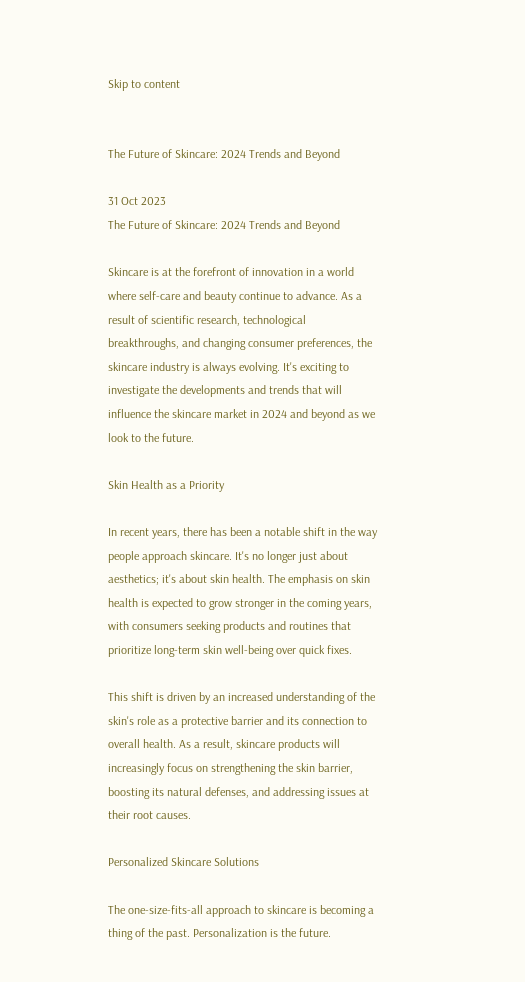Skip to content


The Future of Skincare: 2024 Trends and Beyond

31 Oct 2023
The Future of Skincare: 2024 Trends and Beyond

Skincare is at the forefront of innovation in a world where self-care and beauty continue to advance. As a result of scientific research, technological breakthroughs, and changing consumer preferences, the skincare industry is always evolving. It's exciting to investigate the developments and trends that will influence the skincare market in 2024 and beyond as we look to the future.

Skin Health as a Priority

In recent years, there has been a notable shift in the way people approach skincare. It's no longer just about aesthetics; it's about skin health. The emphasis on skin health is expected to grow stronger in the coming years, with consumers seeking products and routines that prioritize long-term skin well-being over quick fixes.

This shift is driven by an increased understanding of the skin's role as a protective barrier and its connection to overall health. As a result, skincare products will increasingly focus on strengthening the skin barrier, boosting its natural defenses, and addressing issues at their root causes.

Personalized Skincare Solutions

The one-size-fits-all approach to skincare is becoming a thing of the past. Personalization is the future.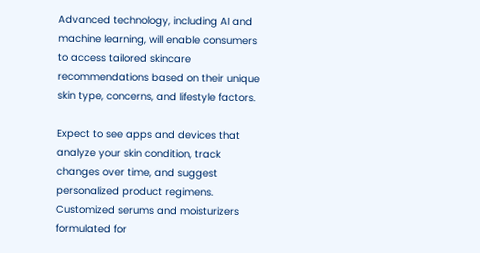Advanced technology, including AI and machine learning, will enable consumers to access tailored skincare recommendations based on their unique skin type, concerns, and lifestyle factors.

Expect to see apps and devices that analyze your skin condition, track changes over time, and suggest personalized product regimens. Customized serums and moisturizers formulated for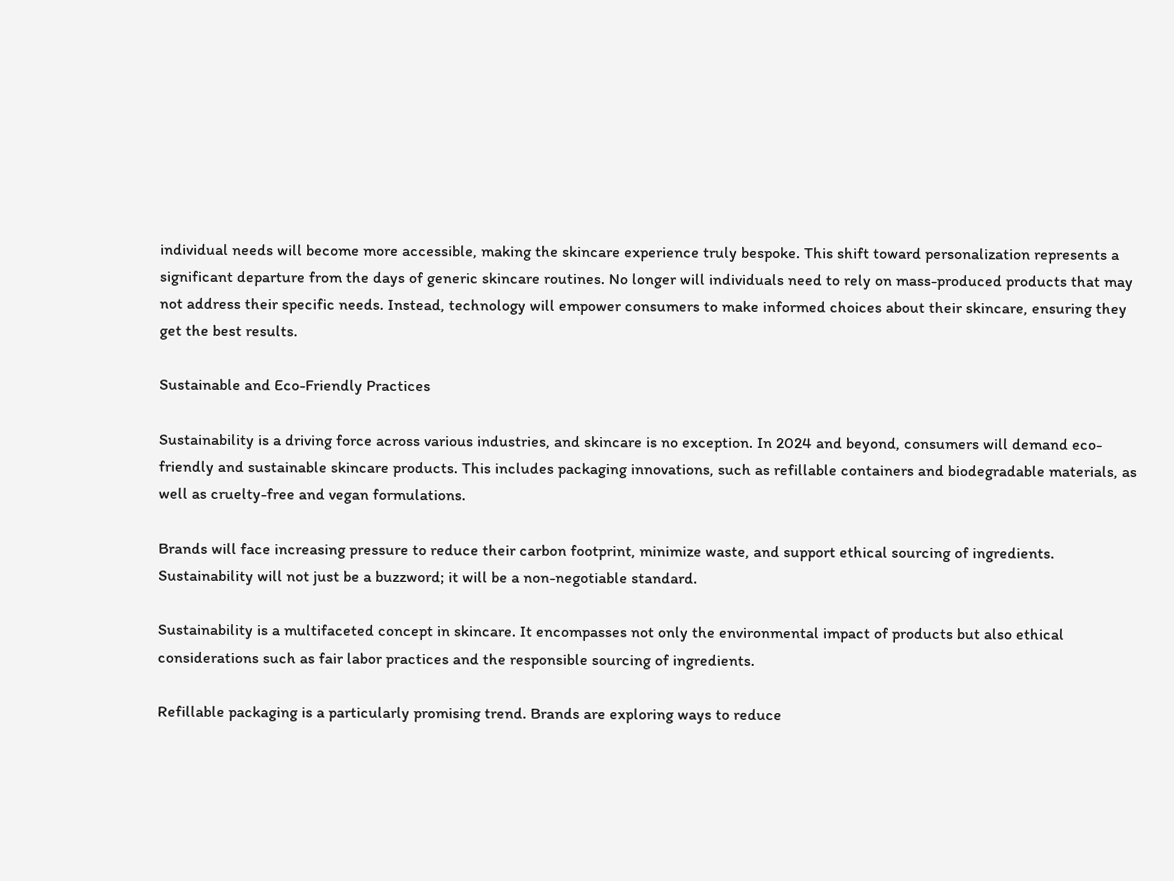individual needs will become more accessible, making the skincare experience truly bespoke. This shift toward personalization represents a significant departure from the days of generic skincare routines. No longer will individuals need to rely on mass-produced products that may not address their specific needs. Instead, technology will empower consumers to make informed choices about their skincare, ensuring they get the best results.

Sustainable and Eco-Friendly Practices

Sustainability is a driving force across various industries, and skincare is no exception. In 2024 and beyond, consumers will demand eco-friendly and sustainable skincare products. This includes packaging innovations, such as refillable containers and biodegradable materials, as well as cruelty-free and vegan formulations.

Brands will face increasing pressure to reduce their carbon footprint, minimize waste, and support ethical sourcing of ingredients. Sustainability will not just be a buzzword; it will be a non-negotiable standard.

Sustainability is a multifaceted concept in skincare. It encompasses not only the environmental impact of products but also ethical considerations such as fair labor practices and the responsible sourcing of ingredients.

Refillable packaging is a particularly promising trend. Brands are exploring ways to reduce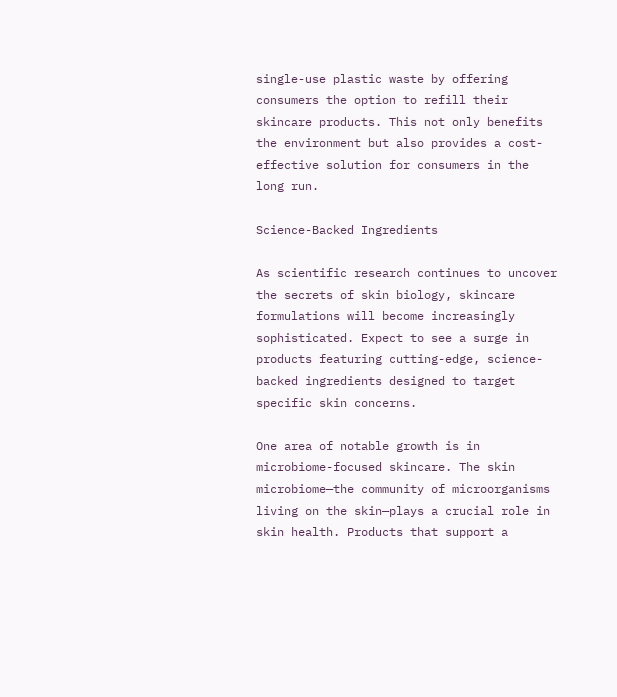single-use plastic waste by offering consumers the option to refill their skincare products. This not only benefits the environment but also provides a cost-effective solution for consumers in the long run.

Science-Backed Ingredients

As scientific research continues to uncover the secrets of skin biology, skincare formulations will become increasingly sophisticated. Expect to see a surge in products featuring cutting-edge, science-backed ingredients designed to target specific skin concerns.

One area of notable growth is in microbiome-focused skincare. The skin microbiome—the community of microorganisms living on the skin—plays a crucial role in skin health. Products that support a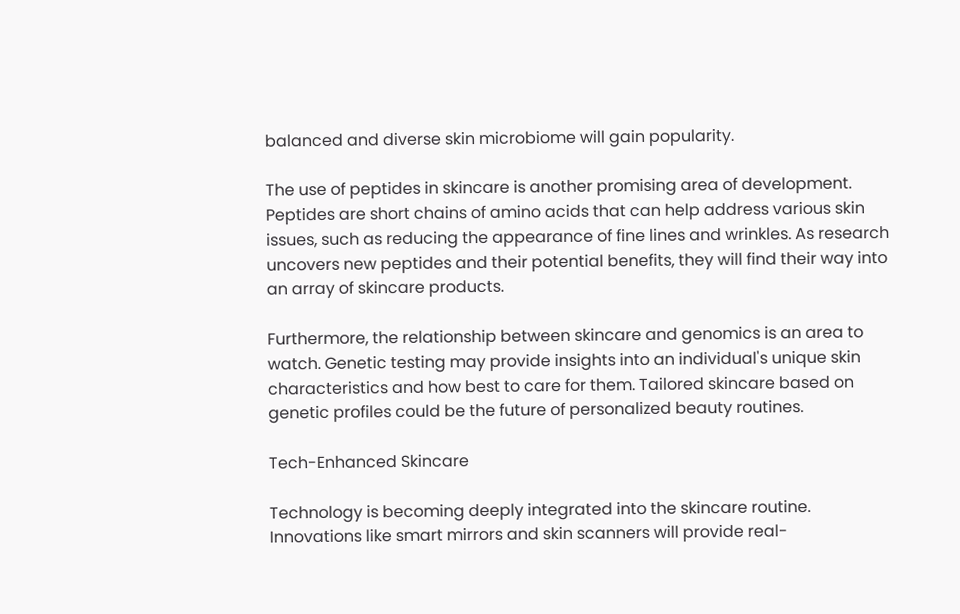balanced and diverse skin microbiome will gain popularity.

The use of peptides in skincare is another promising area of development. Peptides are short chains of amino acids that can help address various skin issues, such as reducing the appearance of fine lines and wrinkles. As research uncovers new peptides and their potential benefits, they will find their way into an array of skincare products.

Furthermore, the relationship between skincare and genomics is an area to watch. Genetic testing may provide insights into an individual's unique skin characteristics and how best to care for them. Tailored skincare based on genetic profiles could be the future of personalized beauty routines.

Tech-Enhanced Skincare

Technology is becoming deeply integrated into the skincare routine. Innovations like smart mirrors and skin scanners will provide real-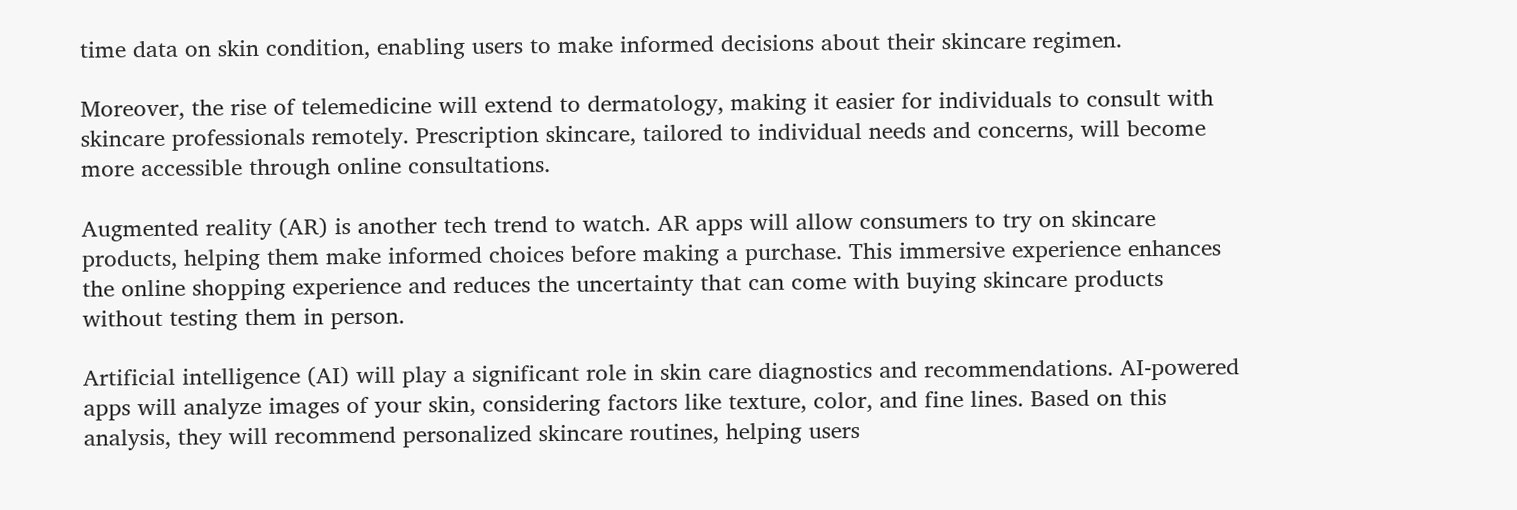time data on skin condition, enabling users to make informed decisions about their skincare regimen.

Moreover, the rise of telemedicine will extend to dermatology, making it easier for individuals to consult with skincare professionals remotely. Prescription skincare, tailored to individual needs and concerns, will become more accessible through online consultations.

Augmented reality (AR) is another tech trend to watch. AR apps will allow consumers to try on skincare products, helping them make informed choices before making a purchase. This immersive experience enhances the online shopping experience and reduces the uncertainty that can come with buying skincare products without testing them in person.

Artificial intelligence (AI) will play a significant role in skin care diagnostics and recommendations. AI-powered apps will analyze images of your skin, considering factors like texture, color, and fine lines. Based on this analysis, they will recommend personalized skincare routines, helping users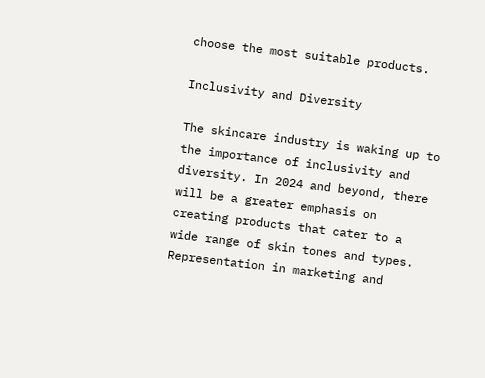choose the most suitable products.

Inclusivity and Diversity

The skincare industry is waking up to the importance of inclusivity and diversity. In 2024 and beyond, there will be a greater emphasis on creating products that cater to a wide range of skin tones and types. Representation in marketing and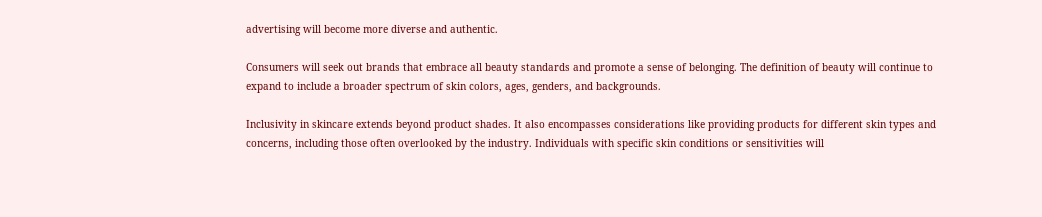advertising will become more diverse and authentic.

Consumers will seek out brands that embrace all beauty standards and promote a sense of belonging. The definition of beauty will continue to expand to include a broader spectrum of skin colors, ages, genders, and backgrounds.

Inclusivity in skincare extends beyond product shades. It also encompasses considerations like providing products for different skin types and concerns, including those often overlooked by the industry. Individuals with specific skin conditions or sensitivities will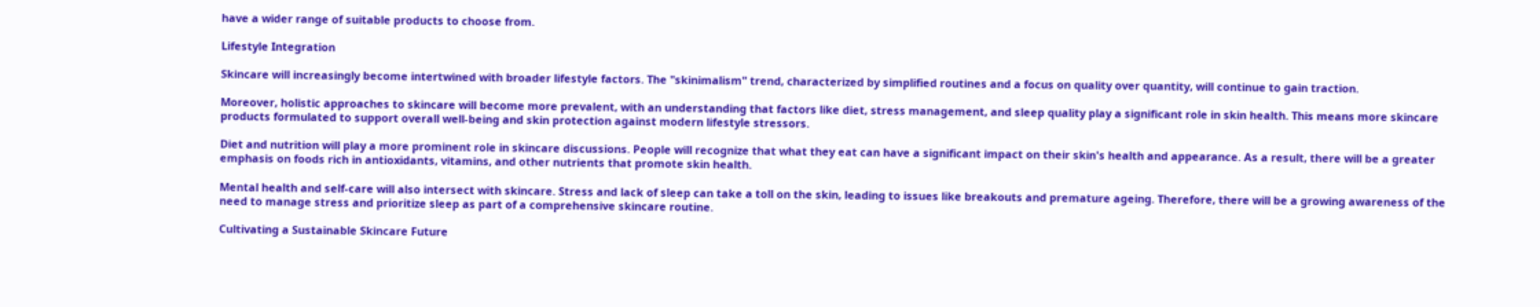have a wider range of suitable products to choose from.

Lifestyle Integration

Skincare will increasingly become intertwined with broader lifestyle factors. The "skinimalism" trend, characterized by simplified routines and a focus on quality over quantity, will continue to gain traction.

Moreover, holistic approaches to skincare will become more prevalent, with an understanding that factors like diet, stress management, and sleep quality play a significant role in skin health. This means more skincare products formulated to support overall well-being and skin protection against modern lifestyle stressors.

Diet and nutrition will play a more prominent role in skincare discussions. People will recognize that what they eat can have a significant impact on their skin's health and appearance. As a result, there will be a greater emphasis on foods rich in antioxidants, vitamins, and other nutrients that promote skin health.

Mental health and self-care will also intersect with skincare. Stress and lack of sleep can take a toll on the skin, leading to issues like breakouts and premature ageing. Therefore, there will be a growing awareness of the need to manage stress and prioritize sleep as part of a comprehensive skincare routine.

Cultivating a Sustainable Skincare Future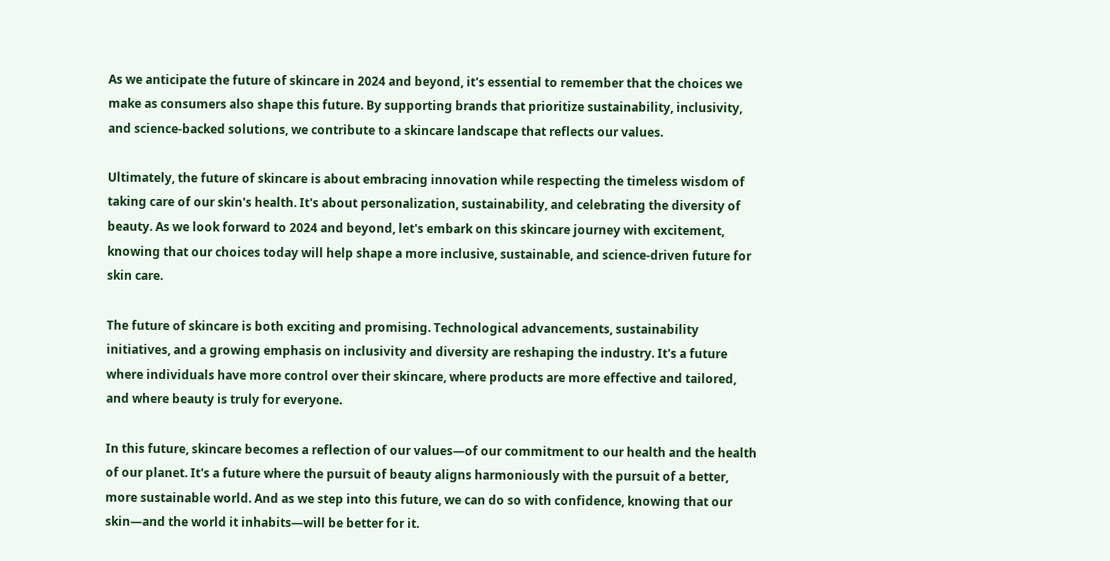As we anticipate the future of skincare in 2024 and beyond, it's essential to remember that the choices we make as consumers also shape this future. By supporting brands that prioritize sustainability, inclusivity, and science-backed solutions, we contribute to a skincare landscape that reflects our values.

Ultimately, the future of skincare is about embracing innovation while respecting the timeless wisdom of taking care of our skin's health. It's about personalization, sustainability, and celebrating the diversity of beauty. As we look forward to 2024 and beyond, let's embark on this skincare journey with excitement, knowing that our choices today will help shape a more inclusive, sustainable, and science-driven future for skin care.

The future of skincare is both exciting and promising. Technological advancements, sustainability initiatives, and a growing emphasis on inclusivity and diversity are reshaping the industry. It's a future where individuals have more control over their skincare, where products are more effective and tailored, and where beauty is truly for everyone.

In this future, skincare becomes a reflection of our values—of our commitment to our health and the health of our planet. It's a future where the pursuit of beauty aligns harmoniously with the pursuit of a better, more sustainable world. And as we step into this future, we can do so with confidence, knowing that our skin—and the world it inhabits—will be better for it.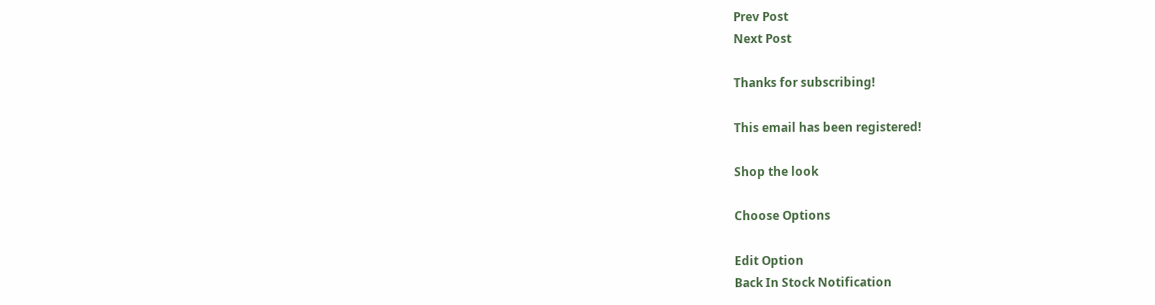Prev Post
Next Post

Thanks for subscribing!

This email has been registered!

Shop the look

Choose Options

Edit Option
Back In Stock Notification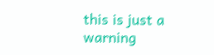this is just a warning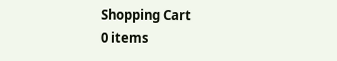Shopping Cart
0 items